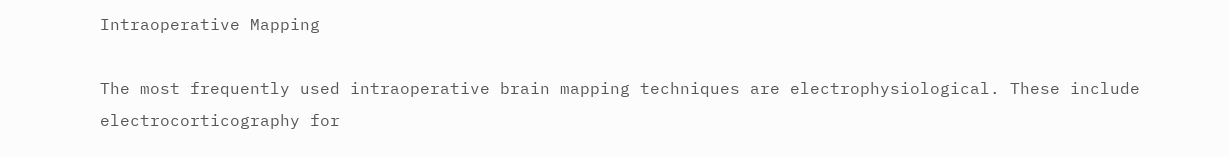Intraoperative Mapping

The most frequently used intraoperative brain mapping techniques are electrophysiological. These include electrocorticography for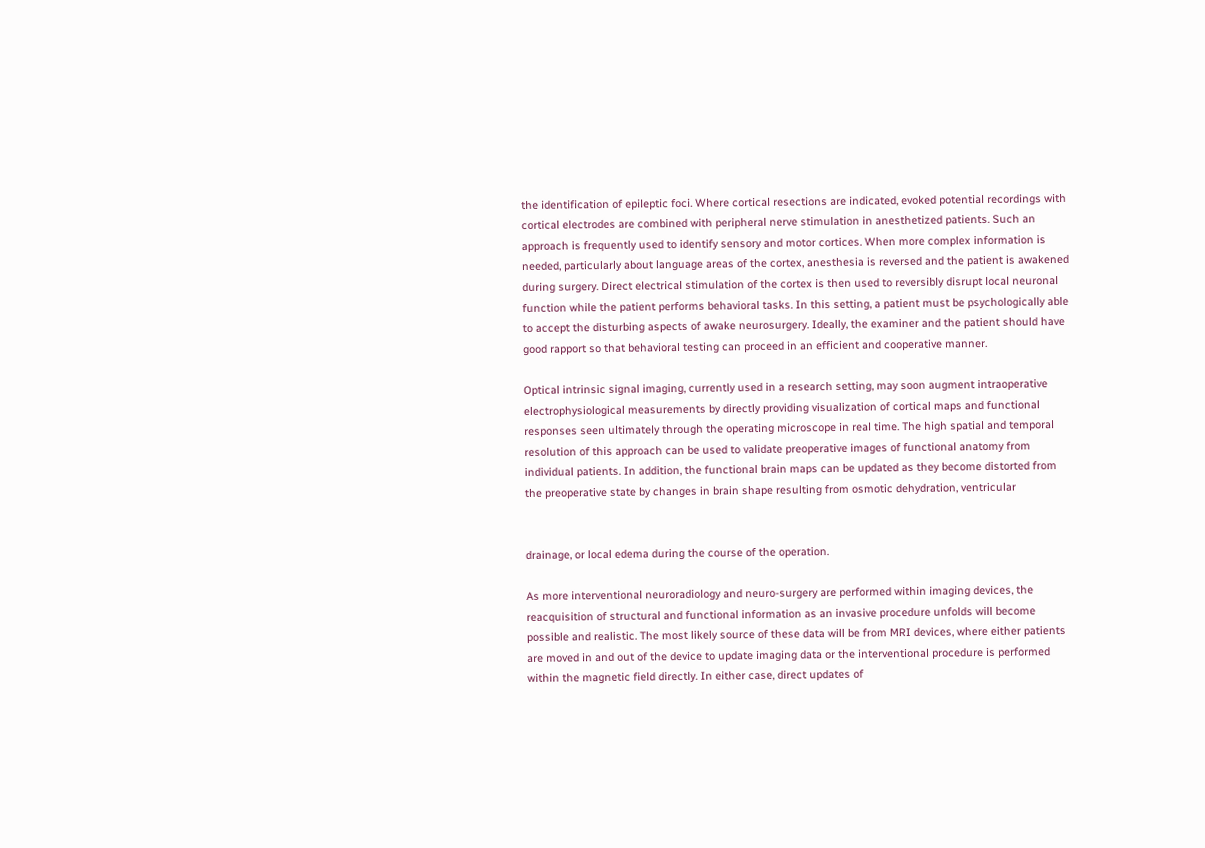the identification of epileptic foci. Where cortical resections are indicated, evoked potential recordings with cortical electrodes are combined with peripheral nerve stimulation in anesthetized patients. Such an approach is frequently used to identify sensory and motor cortices. When more complex information is needed, particularly about language areas of the cortex, anesthesia is reversed and the patient is awakened during surgery. Direct electrical stimulation of the cortex is then used to reversibly disrupt local neuronal function while the patient performs behavioral tasks. In this setting, a patient must be psychologically able to accept the disturbing aspects of awake neurosurgery. Ideally, the examiner and the patient should have good rapport so that behavioral testing can proceed in an efficient and cooperative manner.

Optical intrinsic signal imaging, currently used in a research setting, may soon augment intraoperative electrophysiological measurements by directly providing visualization of cortical maps and functional responses seen ultimately through the operating microscope in real time. The high spatial and temporal resolution of this approach can be used to validate preoperative images of functional anatomy from individual patients. In addition, the functional brain maps can be updated as they become distorted from the preoperative state by changes in brain shape resulting from osmotic dehydration, ventricular


drainage, or local edema during the course of the operation.

As more interventional neuroradiology and neuro-surgery are performed within imaging devices, the reacquisition of structural and functional information as an invasive procedure unfolds will become possible and realistic. The most likely source of these data will be from MRI devices, where either patients are moved in and out of the device to update imaging data or the interventional procedure is performed within the magnetic field directly. In either case, direct updates of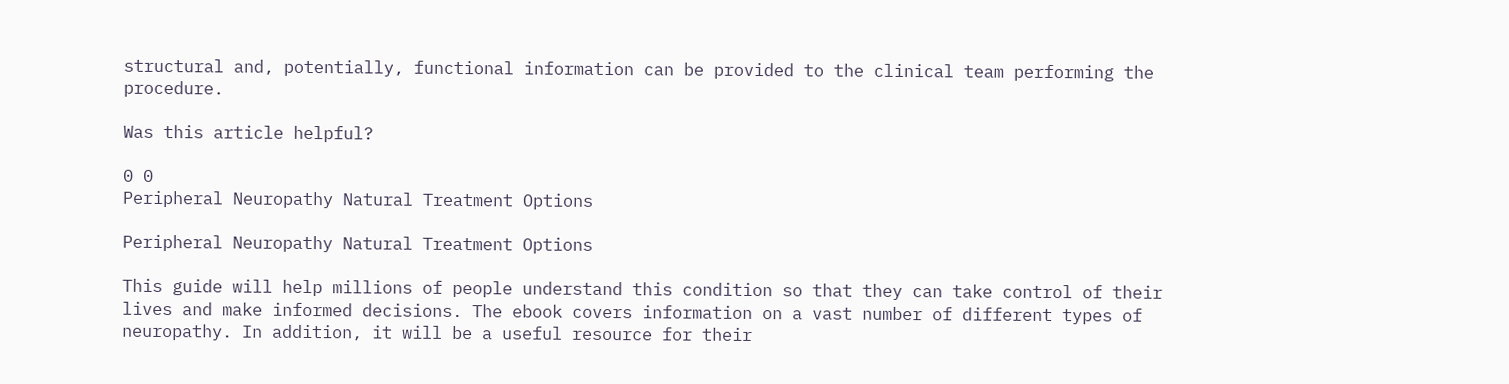structural and, potentially, functional information can be provided to the clinical team performing the procedure.

Was this article helpful?

0 0
Peripheral Neuropathy Natural Treatment Options

Peripheral Neuropathy Natural Treatment Options

This guide will help millions of people understand this condition so that they can take control of their lives and make informed decisions. The ebook covers information on a vast number of different types of neuropathy. In addition, it will be a useful resource for their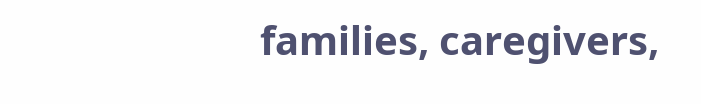families, caregivers,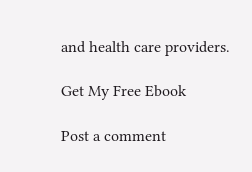and health care providers.

Get My Free Ebook

Post a comment